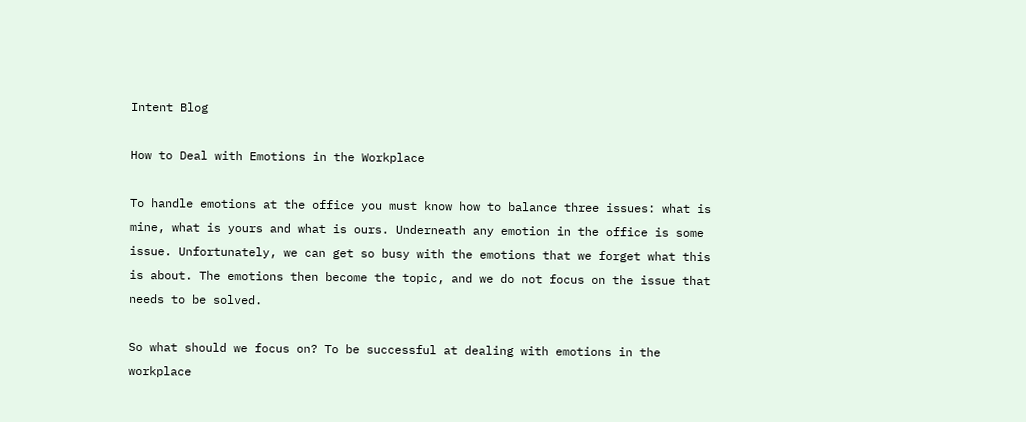Intent Blog

How to Deal with Emotions in the Workplace

To handle emotions at the office you must know how to balance three issues: what is mine, what is yours and what is ours. Underneath any emotion in the office is some issue. Unfortunately, we can get so busy with the emotions that we forget what this is about. The emotions then become the topic, and we do not focus on the issue that needs to be solved.

So what should we focus on? To be successful at dealing with emotions in the workplace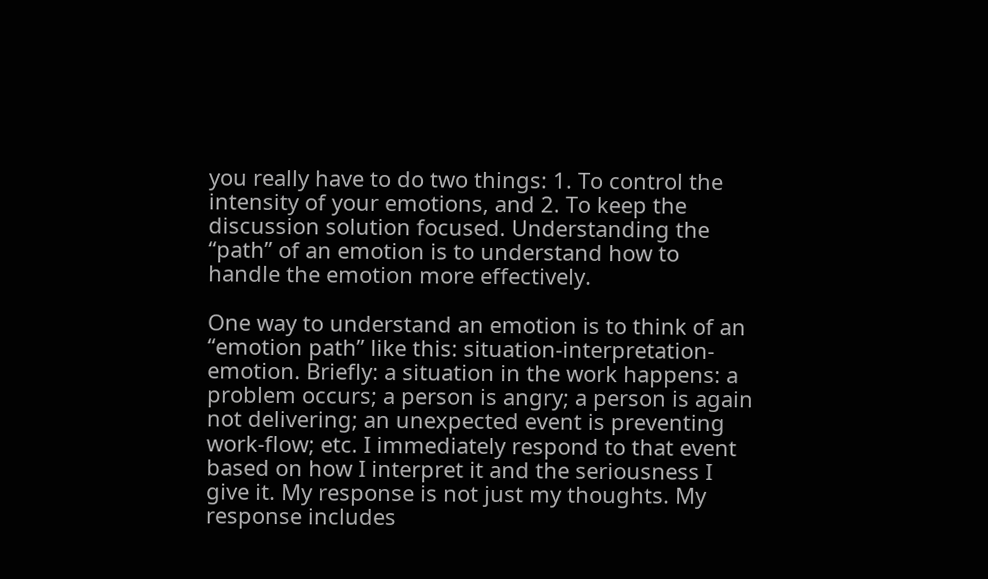you really have to do two things: 1. To control the intensity of your emotions, and 2. To keep the discussion solution focused. Understanding the “path” of an emotion is to understand how to handle the emotion more effectively.

One way to understand an emotion is to think of an “emotion path” like this: situation-interpretation-emotion. Briefly: a situation in the work happens: a problem occurs; a person is angry; a person is again not delivering; an unexpected event is preventing work-flow; etc. I immediately respond to that event based on how I interpret it and the seriousness I give it. My response is not just my thoughts. My response includes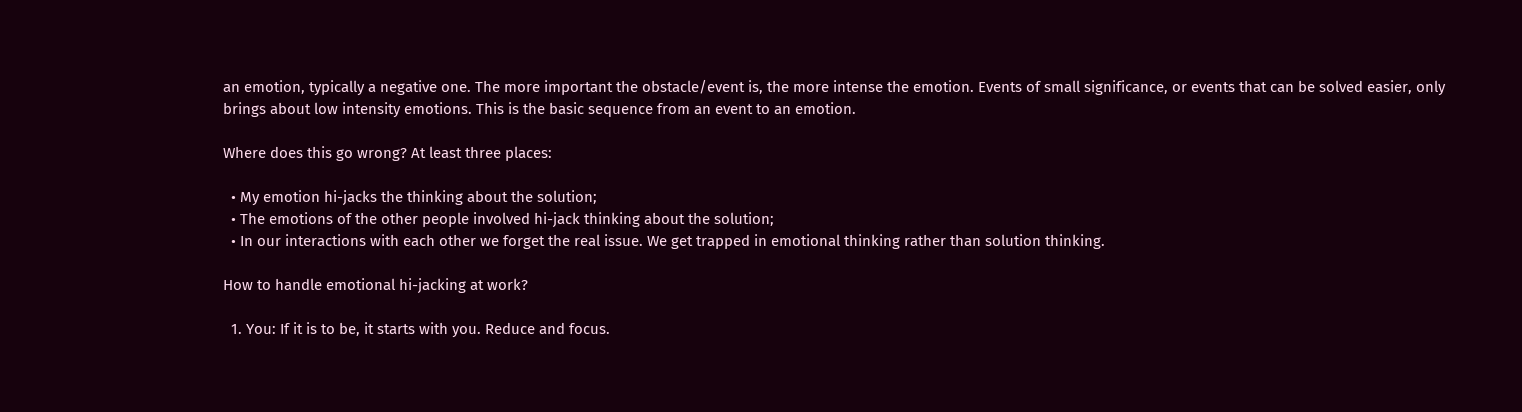an emotion, typically a negative one. The more important the obstacle/event is, the more intense the emotion. Events of small significance, or events that can be solved easier, only brings about low intensity emotions. This is the basic sequence from an event to an emotion.

Where does this go wrong? At least three places:

  • My emotion hi-jacks the thinking about the solution;
  • The emotions of the other people involved hi-jack thinking about the solution;
  • In our interactions with each other we forget the real issue. We get trapped in emotional thinking rather than solution thinking.

How to handle emotional hi-jacking at work?

  1. You: If it is to be, it starts with you. Reduce and focus.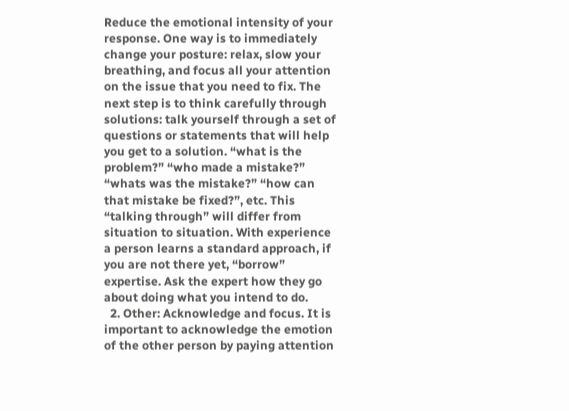Reduce the emotional intensity of your response. One way is to immediately change your posture: relax, slow your breathing, and focus all your attention on the issue that you need to fix. The next step is to think carefully through solutions: talk yourself through a set of questions or statements that will help you get to a solution. “what is the problem?” “who made a mistake?” “whats was the mistake?” “how can that mistake be fixed?”, etc. This “talking through” will differ from situation to situation. With experience a person learns a standard approach, if you are not there yet, “borrow” expertise. Ask the expert how they go about doing what you intend to do.
  2. Other: Acknowledge and focus. It is important to acknowledge the emotion of the other person by paying attention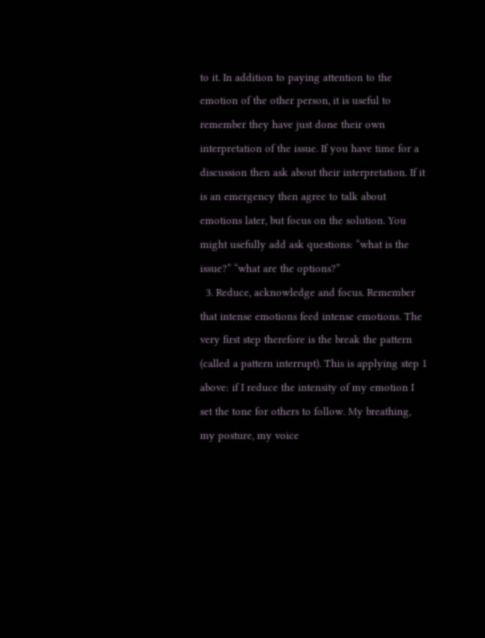to it. In addition to paying attention to the emotion of the other person, it is useful to remember they have just done their own interpretation of the issue. If you have time for a discussion then ask about their interpretation. If it is an emergency then agree to talk about emotions later, but focus on the solution. You might usefully add ask questions: “what is the issue?” “what are the options?”
  3. Reduce, acknowledge and focus. Remember that intense emotions feed intense emotions. The very first step therefore is the break the pattern (called a pattern interrupt). This is applying step 1 above: if I reduce the intensity of my emotion I set the tone for others to follow. My breathing, my posture, my voice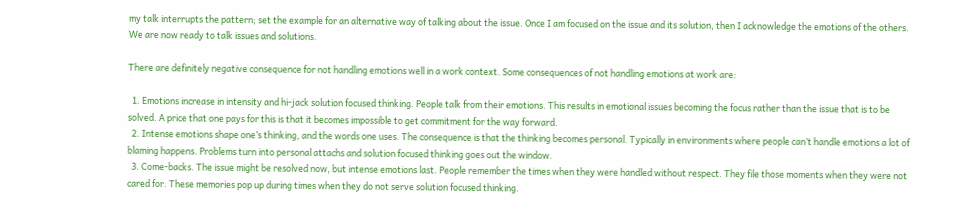my talk interrupts the pattern; set the example for an alternative way of talking about the issue. Once I am focused on the issue and its solution, then I acknowledge the emotions of the others. We are now ready to talk issues and solutions.

There are definitely negative consequence for not handling emotions well in a work context. Some consequences of not handling emotions at work are:

  1. Emotions increase in intensity and hi-jack solution focused thinking. People talk from their emotions. This results in emotional issues becoming the focus rather than the issue that is to be solved. A price that one pays for this is that it becomes impossible to get commitment for the way forward.
  2. Intense emotions shape one’s thinking, and the words one uses. The consequence is that the thinking becomes personal. Typically in environments where people can’t handle emotions a lot of blaming happens. Problems turn into personal attachs and solution focused thinking goes out the window.
  3. Come-backs. The issue might be resolved now, but intense emotions last. People remember the times when they were handled without respect. They file those moments when they were not cared for. These memories pop up during times when they do not serve solution focused thinking.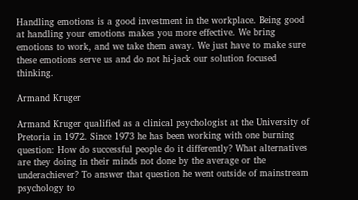Handling emotions is a good investment in the workplace. Being good at handling your emotions makes you more effective. We bring emotions to work, and we take them away. We just have to make sure these emotions serve us and do not hi-jack our solution focused thinking.

Armand Kruger

Armand Kruger qualified as a clinical psychologist at the University of Pretoria in 1972. Since 1973 he has been working with one burning question: How do successful people do it differently? What alternatives are they doing in their minds not done by the average or the underachiever? To answer that question he went outside of mainstream psychology to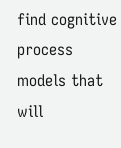find cognitive process models that will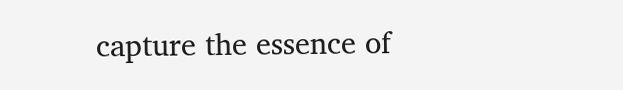capture the essence of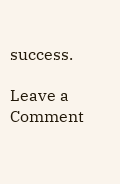success.

Leave a Comment